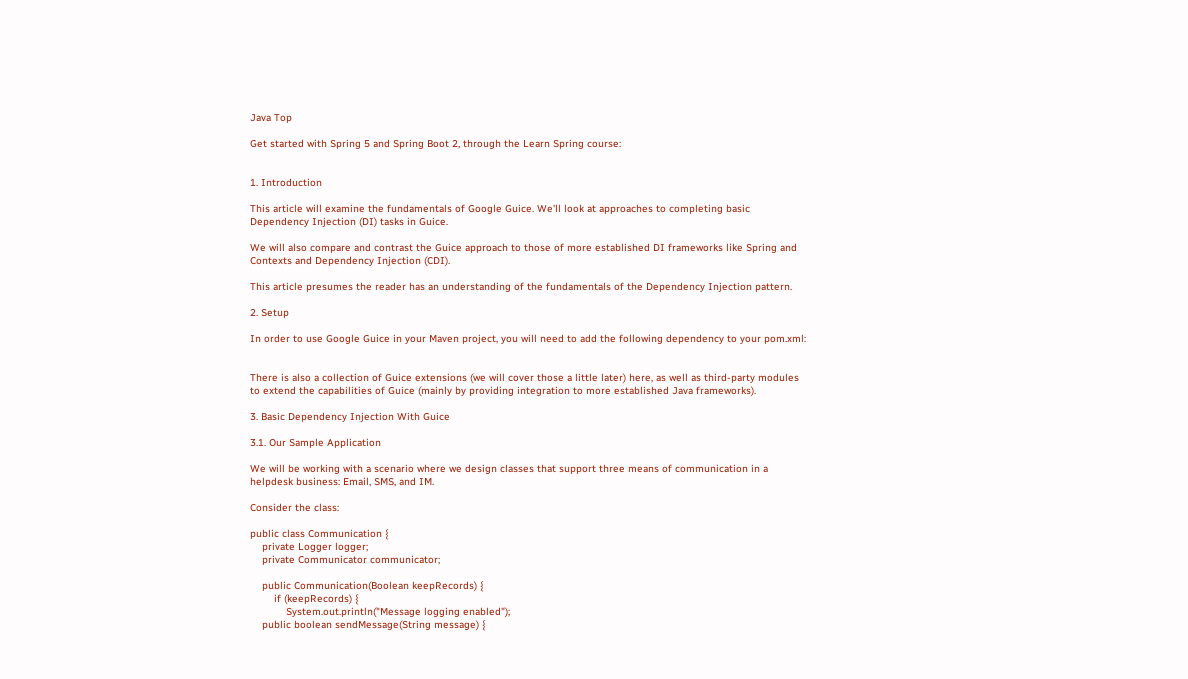Java Top

Get started with Spring 5 and Spring Boot 2, through the Learn Spring course:


1. Introduction

This article will examine the fundamentals of Google Guice. We'll look at approaches to completing basic Dependency Injection (DI) tasks in Guice.

We will also compare and contrast the Guice approach to those of more established DI frameworks like Spring and Contexts and Dependency Injection (CDI).

This article presumes the reader has an understanding of the fundamentals of the Dependency Injection pattern.

2. Setup

In order to use Google Guice in your Maven project, you will need to add the following dependency to your pom.xml:


There is also a collection of Guice extensions (we will cover those a little later) here, as well as third-party modules to extend the capabilities of Guice (mainly by providing integration to more established Java frameworks).

3. Basic Dependency Injection With Guice

3.1. Our Sample Application

We will be working with a scenario where we design classes that support three means of communication in a helpdesk business: Email, SMS, and IM.

Consider the class:

public class Communication {
    private Logger logger;
    private Communicator communicator;

    public Communication(Boolean keepRecords) {
        if (keepRecords) {
            System.out.println("Message logging enabled");
    public boolean sendMessage(String message) {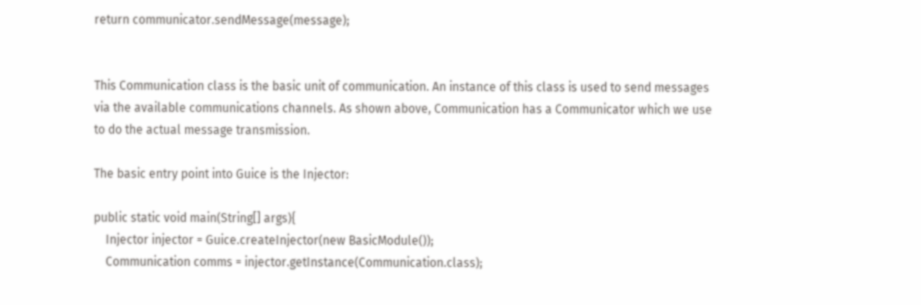return communicator.sendMessage(message);


This Communication class is the basic unit of communication. An instance of this class is used to send messages via the available communications channels. As shown above, Communication has a Communicator which we use to do the actual message transmission.

The basic entry point into Guice is the Injector:

public static void main(String[] args){
    Injector injector = Guice.createInjector(new BasicModule());
    Communication comms = injector.getInstance(Communication.class);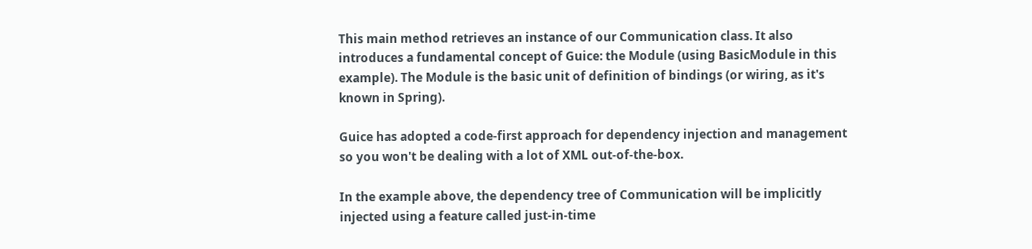This main method retrieves an instance of our Communication class. It also introduces a fundamental concept of Guice: the Module (using BasicModule in this example). The Module is the basic unit of definition of bindings (or wiring, as it's known in Spring).

Guice has adopted a code-first approach for dependency injection and management so you won't be dealing with a lot of XML out-of-the-box.

In the example above, the dependency tree of Communication will be implicitly injected using a feature called just-in-time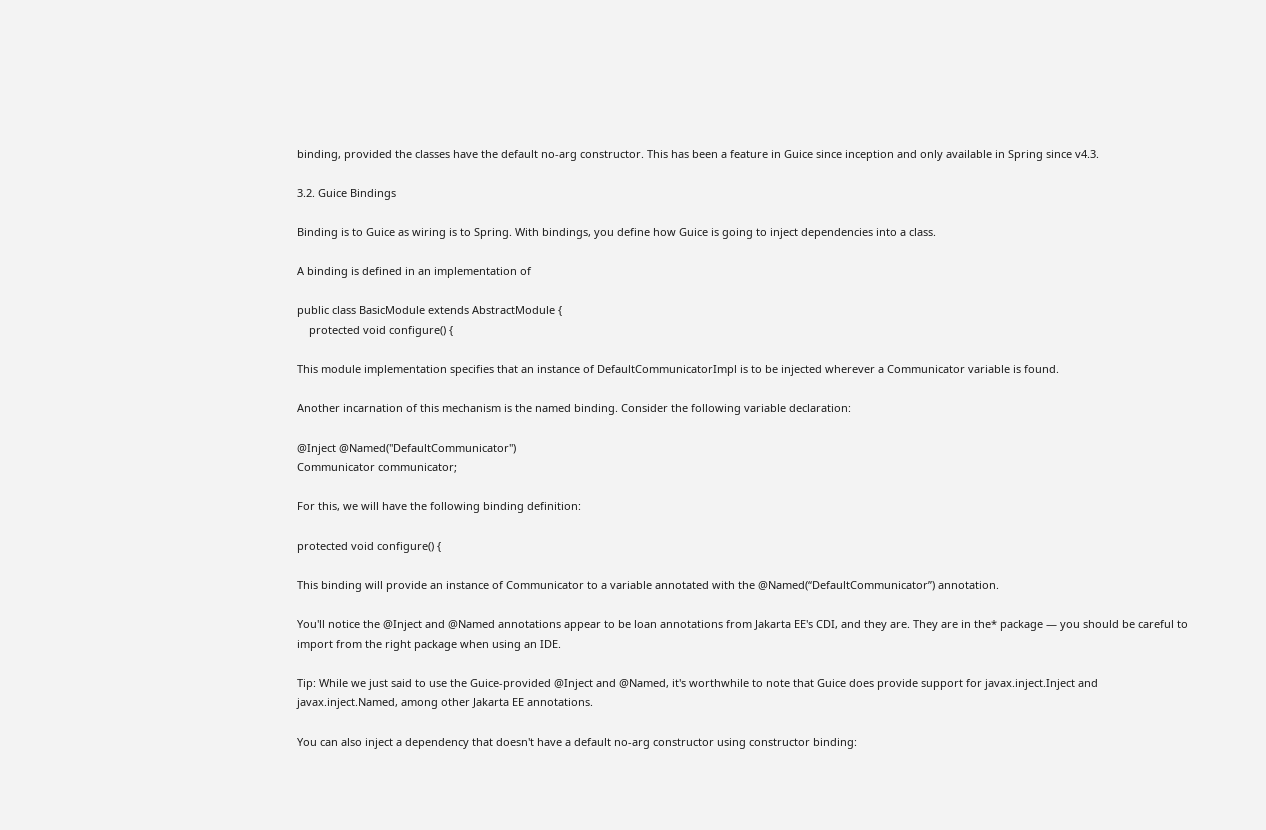binding, provided the classes have the default no-arg constructor. This has been a feature in Guice since inception and only available in Spring since v4.3.

3.2. Guice Bindings

Binding is to Guice as wiring is to Spring. With bindings, you define how Guice is going to inject dependencies into a class.

A binding is defined in an implementation of

public class BasicModule extends AbstractModule {
    protected void configure() {

This module implementation specifies that an instance of DefaultCommunicatorImpl is to be injected wherever a Communicator variable is found.

Another incarnation of this mechanism is the named binding. Consider the following variable declaration:

@Inject @Named("DefaultCommunicator")
Communicator communicator;

For this, we will have the following binding definition:

protected void configure() {

This binding will provide an instance of Communicator to a variable annotated with the @Named(“DefaultCommunicator”) annotation.

You'll notice the @Inject and @Named annotations appear to be loan annotations from Jakarta EE's CDI, and they are. They are in the* package — you should be careful to import from the right package when using an IDE.

Tip: While we just said to use the Guice-provided @Inject and @Named, it's worthwhile to note that Guice does provide support for javax.inject.Inject and javax.inject.Named, among other Jakarta EE annotations.

You can also inject a dependency that doesn't have a default no-arg constructor using constructor binding: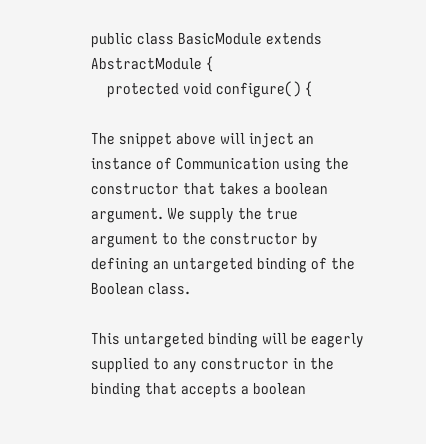public class BasicModule extends AbstractModule {
    protected void configure() {

The snippet above will inject an instance of Communication using the constructor that takes a boolean argument. We supply the true argument to the constructor by defining an untargeted binding of the Boolean class.

This untargeted binding will be eagerly supplied to any constructor in the binding that accepts a boolean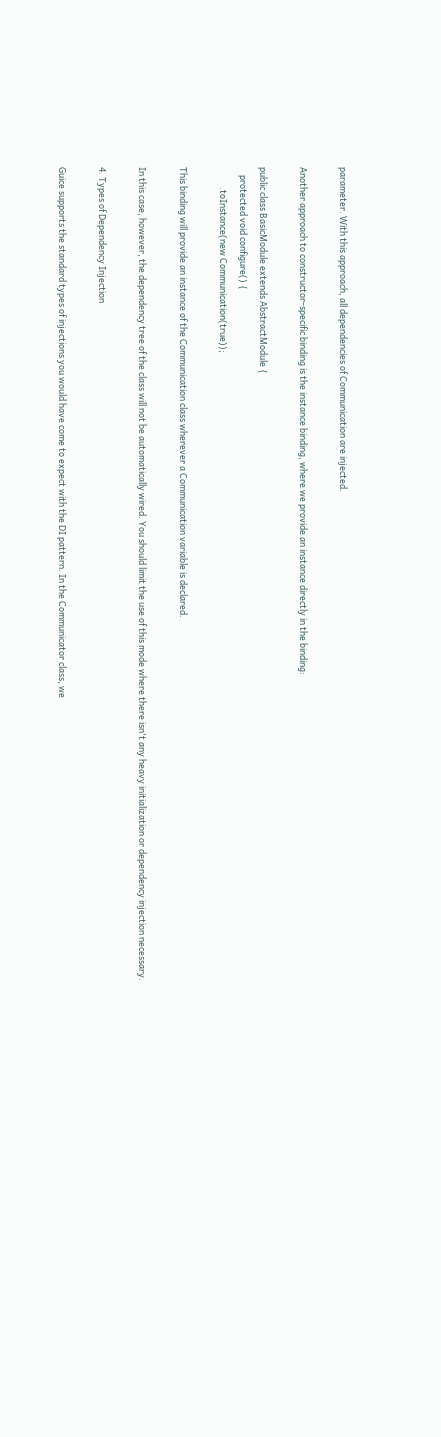parameter. With this approach, all dependencies of Communication are injected.

Another approach to constructor-specific binding is the instance binding, where we provide an instance directly in the binding:

public class BasicModule extends AbstractModule {
    protected void configure() {
          .toInstance(new Communication(true));

This binding will provide an instance of the Communication class wherever a Communication variable is declared.

In this case, however, the dependency tree of the class will not be automatically wired. You should limit the use of this mode where there isn't any heavy initialization or dependency injection necessary.

4. Types of Dependency Injection

Guice supports the standard types of injections you would have come to expect with the DI pattern. In the Communicator class, we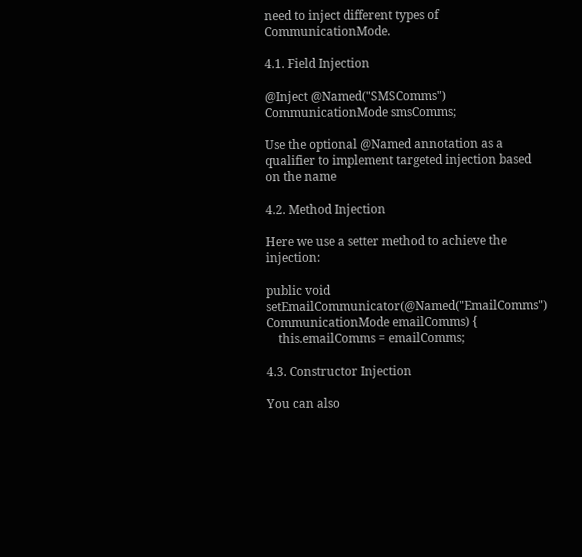need to inject different types of CommunicationMode.

4.1. Field Injection

@Inject @Named("SMSComms")
CommunicationMode smsComms;

Use the optional @Named annotation as a qualifier to implement targeted injection based on the name

4.2. Method Injection

Here we use a setter method to achieve the injection:

public void setEmailCommunicator(@Named("EmailComms") CommunicationMode emailComms) {
    this.emailComms = emailComms;

4.3. Constructor Injection

You can also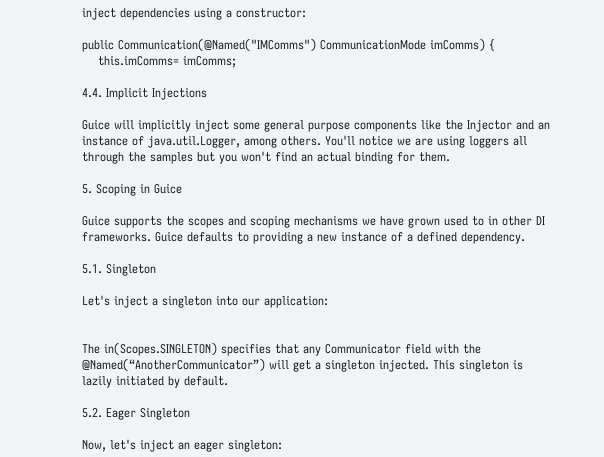inject dependencies using a constructor:

public Communication(@Named("IMComms") CommunicationMode imComms) {
    this.imComms= imComms;

4.4. Implicit Injections

Guice will implicitly inject some general purpose components like the Injector and an instance of java.util.Logger, among others. You'll notice we are using loggers all through the samples but you won't find an actual binding for them.

5. Scoping in Guice

Guice supports the scopes and scoping mechanisms we have grown used to in other DI frameworks. Guice defaults to providing a new instance of a defined dependency.

5.1. Singleton

Let's inject a singleton into our application:


The in(Scopes.SINGLETON) specifies that any Communicator field with the @Named(“AnotherCommunicator”) will get a singleton injected. This singleton is lazily initiated by default.

5.2. Eager Singleton

Now, let's inject an eager singleton: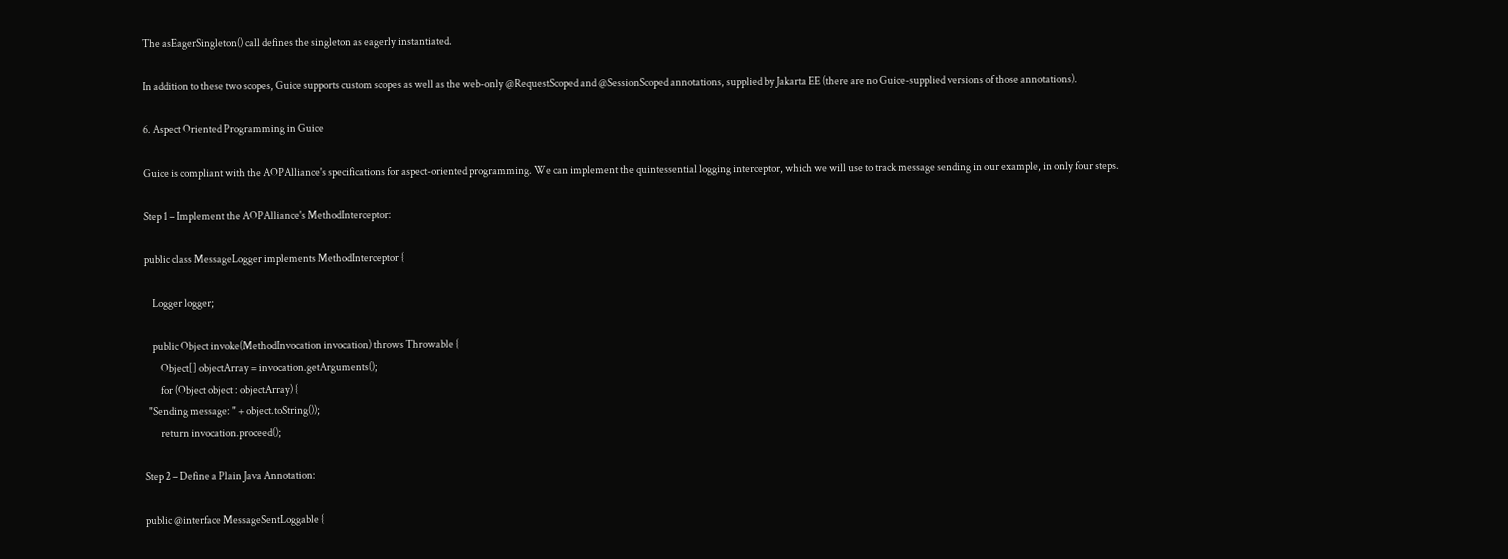The asEagerSingleton() call defines the singleton as eagerly instantiated.

In addition to these two scopes, Guice supports custom scopes as well as the web-only @RequestScoped and @SessionScoped annotations, supplied by Jakarta EE (there are no Guice-supplied versions of those annotations).

6. Aspect Oriented Programming in Guice

Guice is compliant with the AOPAlliance's specifications for aspect-oriented programming. We can implement the quintessential logging interceptor, which we will use to track message sending in our example, in only four steps.

Step 1 – Implement the AOPAlliance's MethodInterceptor:

public class MessageLogger implements MethodInterceptor {

    Logger logger;

    public Object invoke(MethodInvocation invocation) throws Throwable {
        Object[] objectArray = invocation.getArguments();
        for (Object object : objectArray) {
  "Sending message: " + object.toString());
        return invocation.proceed();

Step 2 – Define a Plain Java Annotation:

public @interface MessageSentLoggable {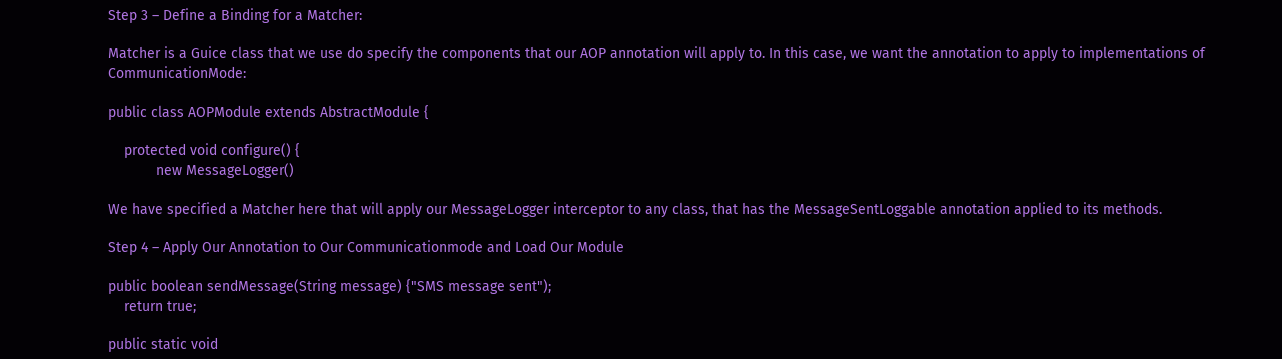Step 3 – Define a Binding for a Matcher:

Matcher is a Guice class that we use do specify the components that our AOP annotation will apply to. In this case, we want the annotation to apply to implementations of CommunicationMode:

public class AOPModule extends AbstractModule {

    protected void configure() {
            new MessageLogger()

We have specified a Matcher here that will apply our MessageLogger interceptor to any class, that has the MessageSentLoggable annotation applied to its methods.

Step 4 – Apply Our Annotation to Our Communicationmode and Load Our Module

public boolean sendMessage(String message) {"SMS message sent");
    return true;

public static void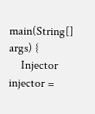main(String[] args) {
    Injector injector =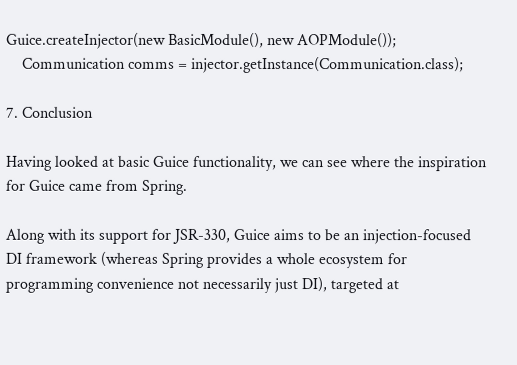Guice.createInjector(new BasicModule(), new AOPModule());
    Communication comms = injector.getInstance(Communication.class);

7. Conclusion

Having looked at basic Guice functionality, we can see where the inspiration for Guice came from Spring.

Along with its support for JSR-330, Guice aims to be an injection-focused DI framework (whereas Spring provides a whole ecosystem for programming convenience not necessarily just DI), targeted at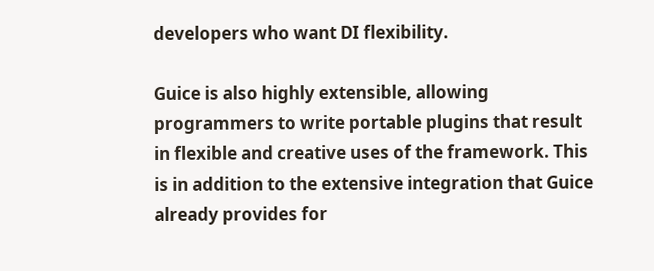developers who want DI flexibility.

Guice is also highly extensible, allowing programmers to write portable plugins that result in flexible and creative uses of the framework. This is in addition to the extensive integration that Guice already provides for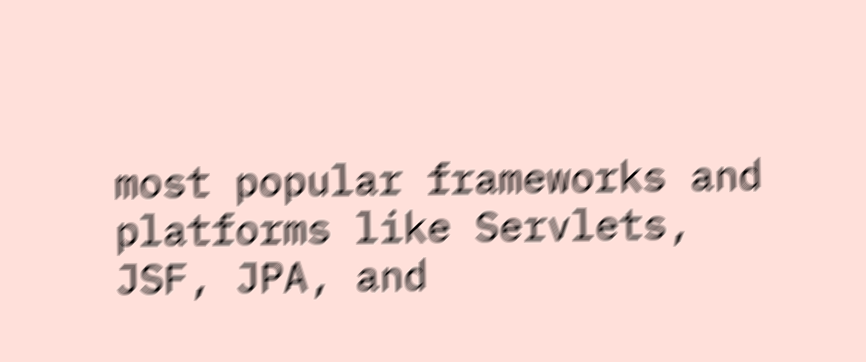most popular frameworks and platforms like Servlets, JSF, JPA, and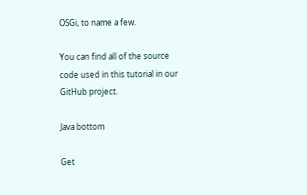OSGi, to name a few.

You can find all of the source code used in this tutorial in our GitHub project.

Java bottom

Get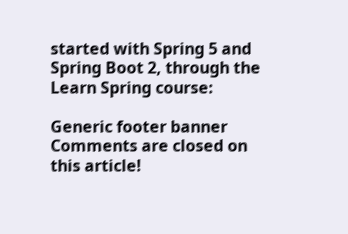started with Spring 5 and Spring Boot 2, through the Learn Spring course:

Generic footer banner
Comments are closed on this article!